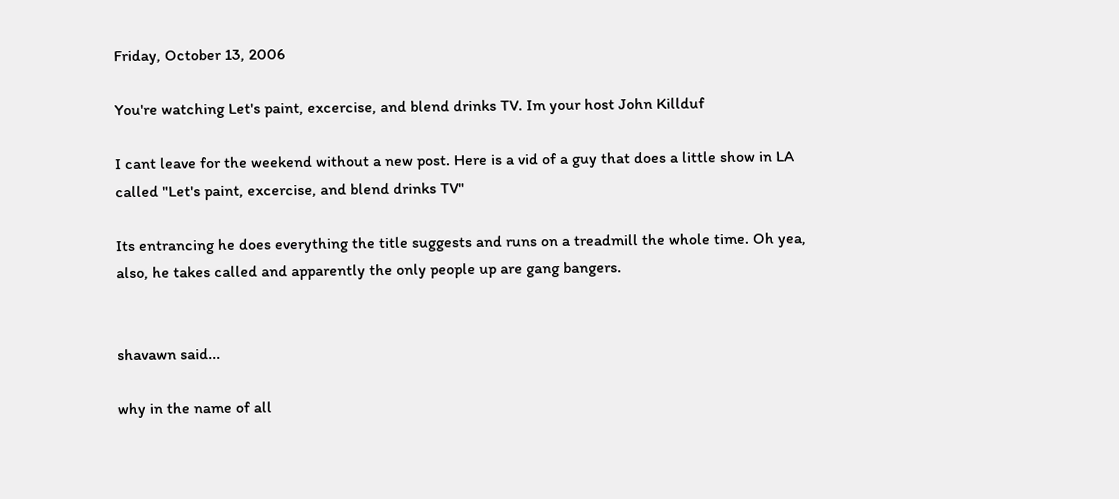Friday, October 13, 2006

You're watching Let's paint, excercise, and blend drinks TV. Im your host John Killduf

I cant leave for the weekend without a new post. Here is a vid of a guy that does a little show in LA called "Let's paint, excercise, and blend drinks TV"

Its entrancing he does everything the title suggests and runs on a treadmill the whole time. Oh yea, also, he takes called and apparently the only people up are gang bangers.


shavawn said...

why in the name of all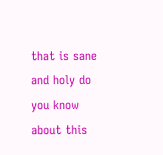that is sane and holy do you know about this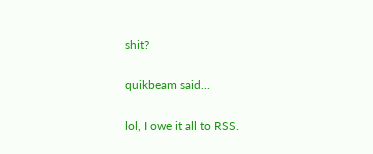shit?

quikbeam said...

lol, I owe it all to RSS.